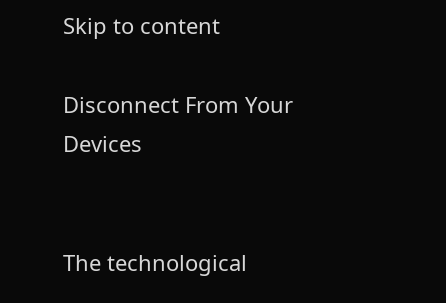Skip to content

Disconnect From Your Devices


The technological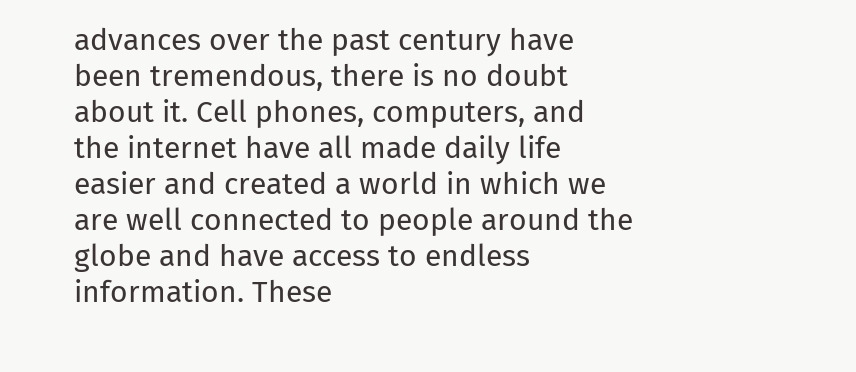advances over the past century have been tremendous, there is no doubt about it. Cell phones, computers, and the internet have all made daily life easier and created a world in which we are well connected to people around the globe and have access to endless information. These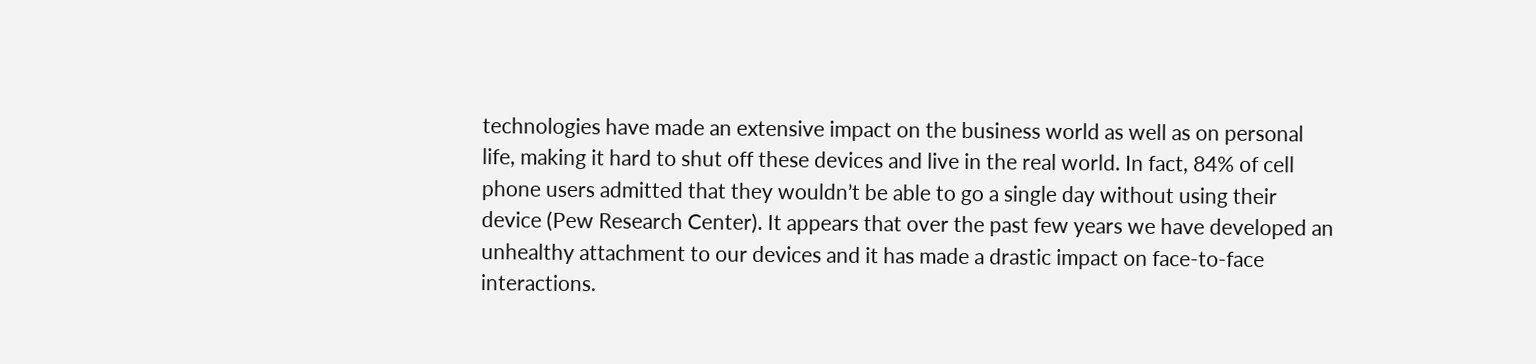technologies have made an extensive impact on the business world as well as on personal life, making it hard to shut off these devices and live in the real world. In fact, 84% of cell phone users admitted that they wouldn’t be able to go a single day without using their device (Pew Research Center). It appears that over the past few years we have developed an unhealthy attachment to our devices and it has made a drastic impact on face-to-face interactions.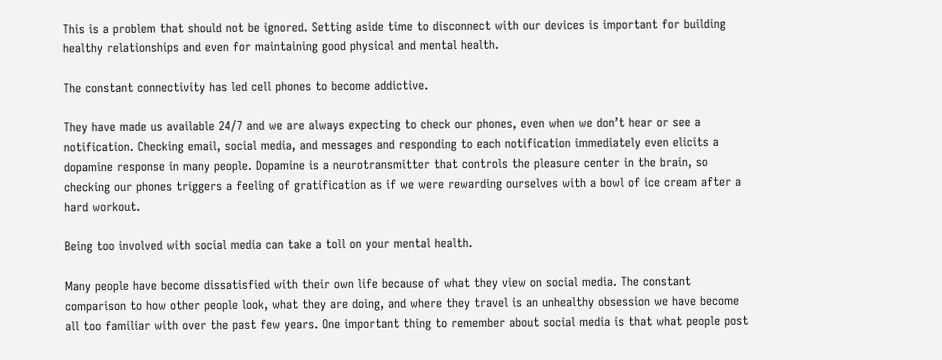This is a problem that should not be ignored. Setting aside time to disconnect with our devices is important for building healthy relationships and even for maintaining good physical and mental health.

The constant connectivity has led cell phones to become addictive.

They have made us available 24/7 and we are always expecting to check our phones, even when we don’t hear or see a notification. Checking email, social media, and messages and responding to each notification immediately even elicits a dopamine response in many people. Dopamine is a neurotransmitter that controls the pleasure center in the brain, so checking our phones triggers a feeling of gratification as if we were rewarding ourselves with a bowl of ice cream after a hard workout.

Being too involved with social media can take a toll on your mental health.

Many people have become dissatisfied with their own life because of what they view on social media. The constant comparison to how other people look, what they are doing, and where they travel is an unhealthy obsession we have become all too familiar with over the past few years. One important thing to remember about social media is that what people post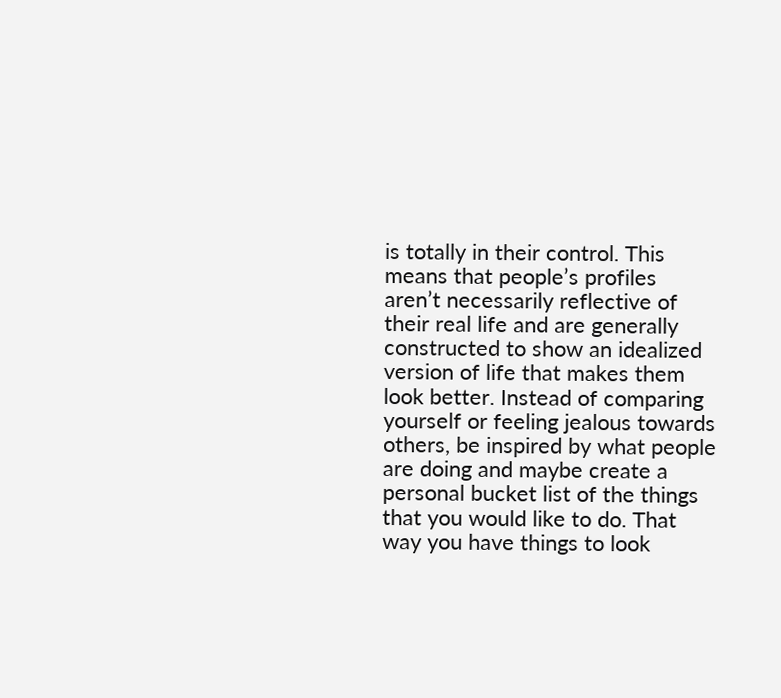is totally in their control. This means that people’s profiles aren’t necessarily reflective of their real life and are generally constructed to show an idealized version of life that makes them look better. Instead of comparing yourself or feeling jealous towards others, be inspired by what people are doing and maybe create a personal bucket list of the things that you would like to do. That way you have things to look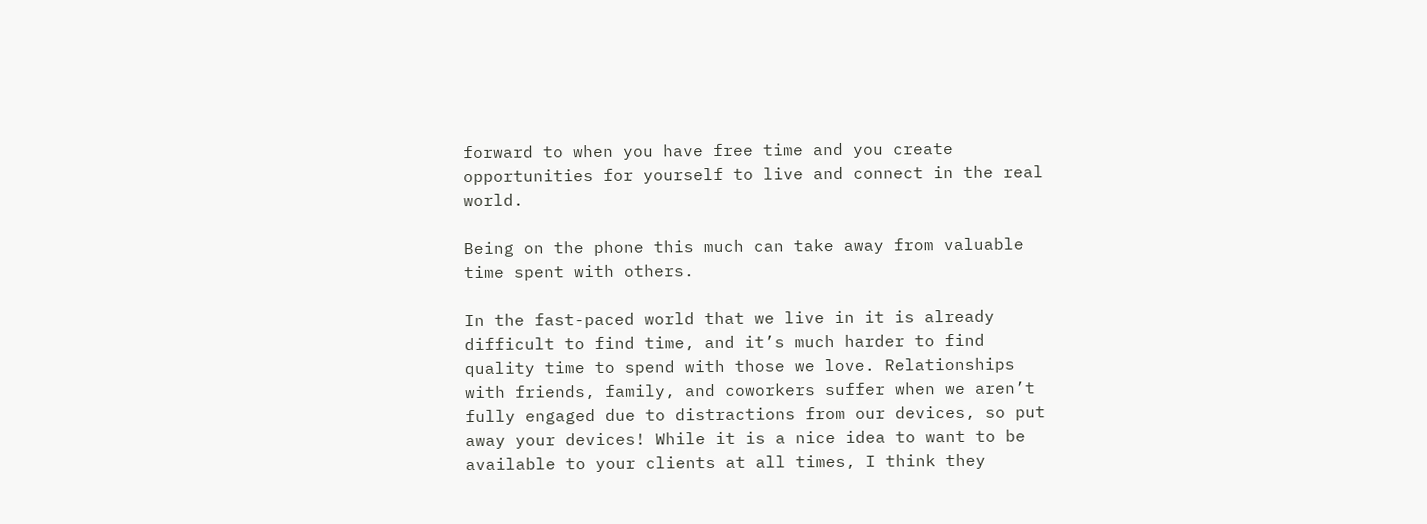forward to when you have free time and you create opportunities for yourself to live and connect in the real world.

Being on the phone this much can take away from valuable time spent with others.

In the fast-paced world that we live in it is already difficult to find time, and it’s much harder to find quality time to spend with those we love. Relationships with friends, family, and coworkers suffer when we aren’t fully engaged due to distractions from our devices, so put away your devices! While it is a nice idea to want to be available to your clients at all times, I think they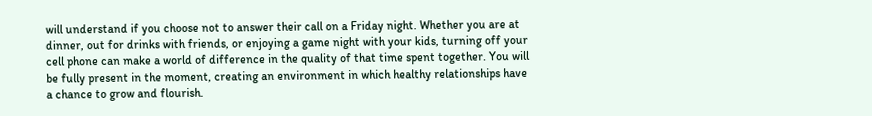will understand if you choose not to answer their call on a Friday night. Whether you are at dinner, out for drinks with friends, or enjoying a game night with your kids, turning off your cell phone can make a world of difference in the quality of that time spent together. You will be fully present in the moment, creating an environment in which healthy relationships have a chance to grow and flourish.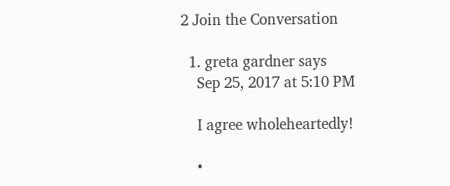2 Join the Conversation

  1. greta gardner says
    Sep 25, 2017 at 5:10 PM

    I agree wholeheartedly!

    •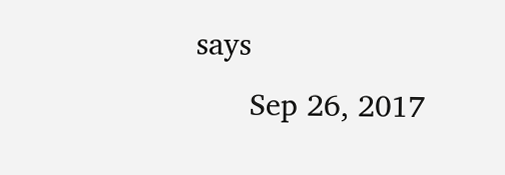says
      Sep 26, 2017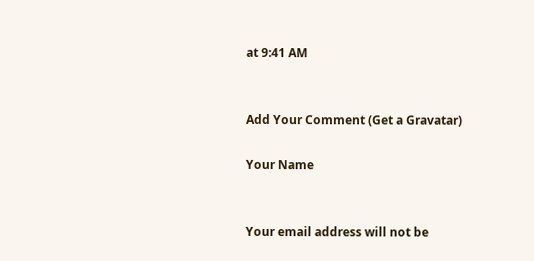at 9:41 AM


Add Your Comment (Get a Gravatar)

Your Name


Your email address will not be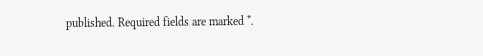published. Required fields are marked *.